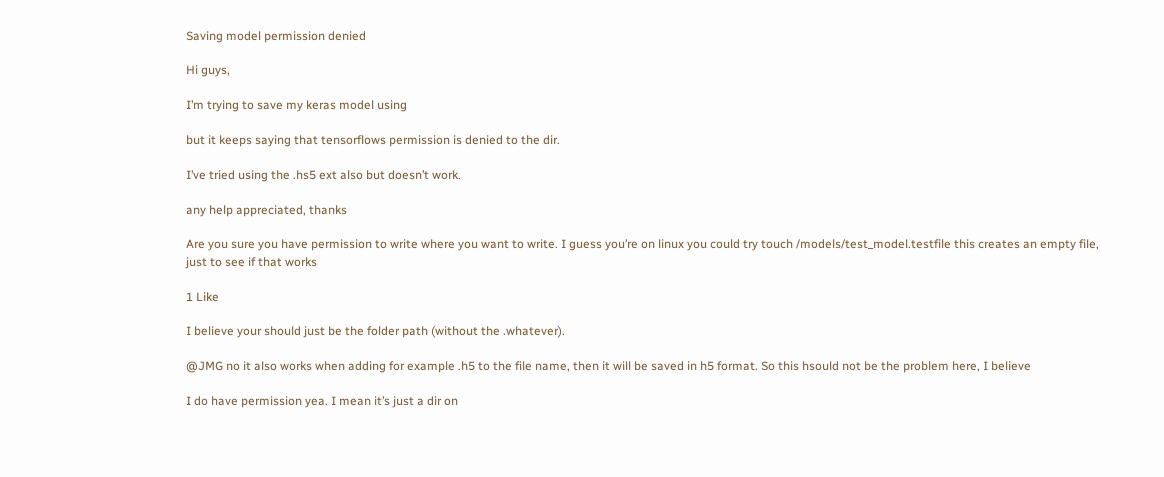Saving model permission denied

Hi guys,

I’m trying to save my keras model using

but it keeps saying that tensorflows permission is denied to the dir.

I’ve tried using the .hs5 ext also but doesn’t work.

any help appreciated, thanks

Are you sure you have permission to write where you want to write. I guess you’re on linux you could try touch /models/test_model.testfile this creates an empty file, just to see if that works

1 Like

I believe your should just be the folder path (without the .whatever).

@JMG no it also works when adding for example .h5 to the file name, then it will be saved in h5 format. So this hsould not be the problem here, I believe

I do have permission yea. I mean it’s just a dir on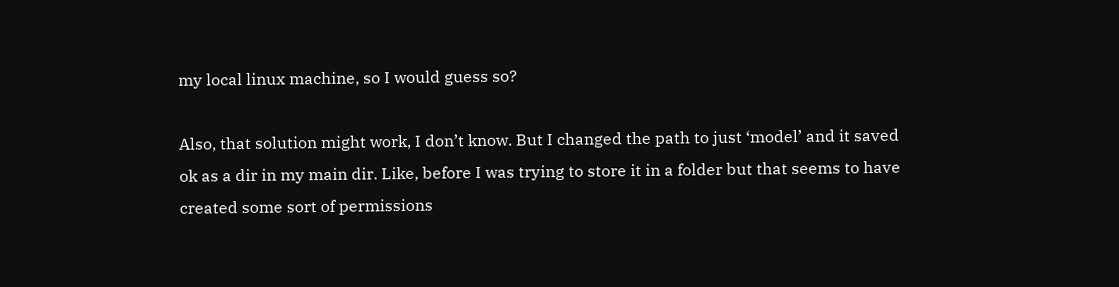my local linux machine, so I would guess so?

Also, that solution might work, I don’t know. But I changed the path to just ‘model’ and it saved ok as a dir in my main dir. Like, before I was trying to store it in a folder but that seems to have created some sort of permissions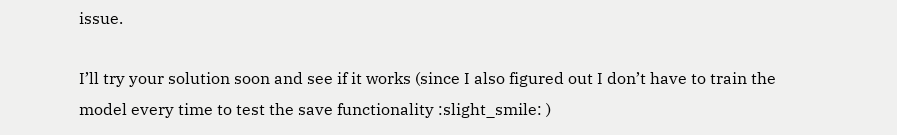issue.

I’ll try your solution soon and see if it works (since I also figured out I don’t have to train the model every time to test the save functionality :slight_smile: )